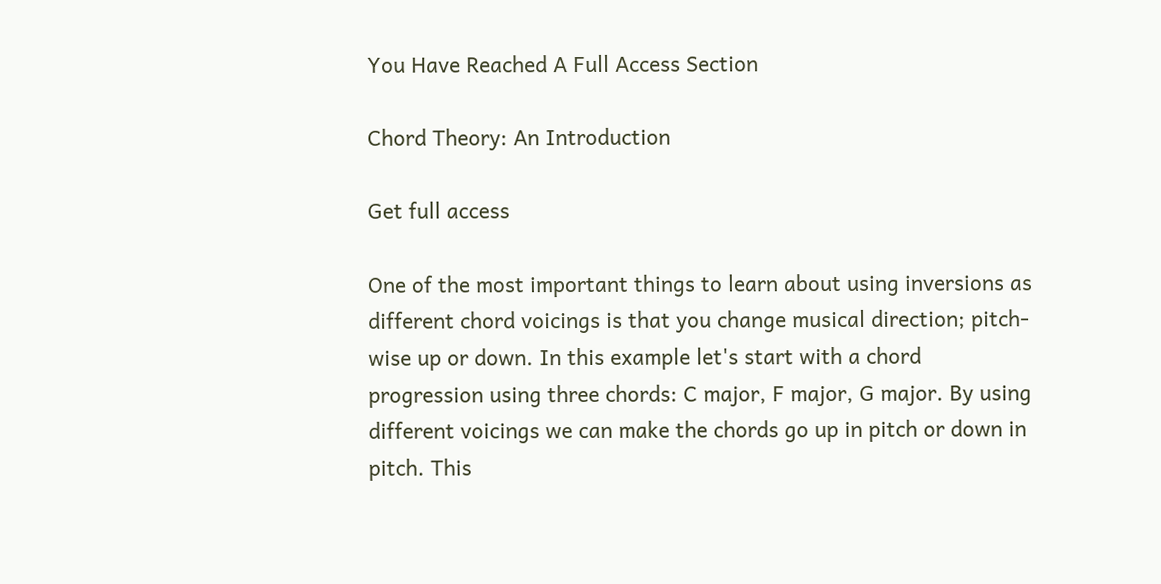You Have Reached A Full Access Section

Chord Theory: An Introduction

Get full access

One of the most important things to learn about using inversions as different chord voicings is that you change musical direction; pitch-wise up or down. In this example let's start with a chord progression using three chords: C major, F major, G major. By using different voicings we can make the chords go up in pitch or down in pitch. This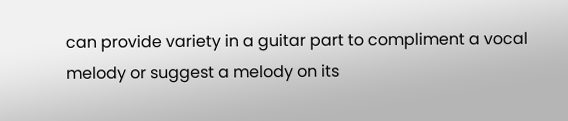can provide variety in a guitar part to compliment a vocal melody or suggest a melody on its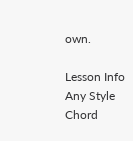own.

Lesson Info
Any Style
Chord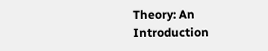Theory: An Introduction